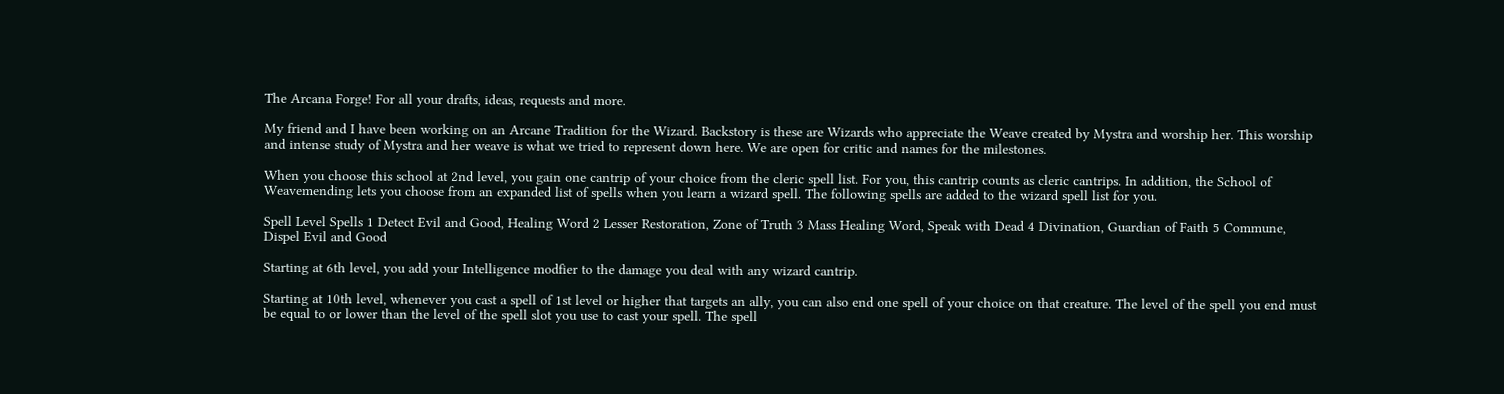The Arcana Forge! For all your drafts, ideas, requests and more.

My friend and I have been working on an Arcane Tradition for the Wizard. Backstory is these are Wizards who appreciate the Weave created by Mystra and worship her. This worship and intense study of Mystra and her weave is what we tried to represent down here. We are open for critic and names for the milestones.

When you choose this school at 2nd level, you gain one cantrip of your choice from the cleric spell list. For you, this cantrip counts as cleric cantrips. In addition, the School of Weavemending lets you choose from an expanded list of spells when you learn a wizard spell. The following spells are added to the wizard spell list for you.

Spell Level Spells 1 Detect Evil and Good, Healing Word 2 Lesser Restoration, Zone of Truth 3 Mass Healing Word, Speak with Dead 4 Divination, Guardian of Faith 5 Commune, Dispel Evil and Good

Starting at 6th level, you add your Intelligence modfier to the damage you deal with any wizard cantrip.

Starting at 10th level, whenever you cast a spell of 1st level or higher that targets an ally, you can also end one spell of your choice on that creature. The level of the spell you end must be equal to or lower than the level of the spell slot you use to cast your spell. The spell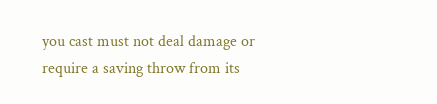you cast must not deal damage or require a saving throw from its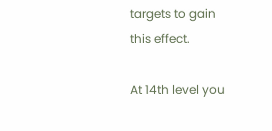targets to gain this effect.

At 14th level you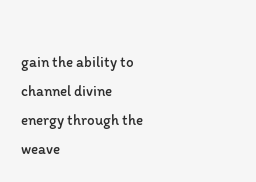gain the ability to channel divine energy through the weave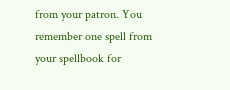from your patron. You remember one spell from your spellbook for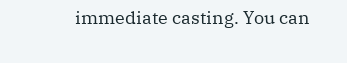immediate casting. You can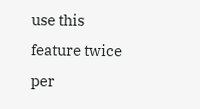use this feature twice per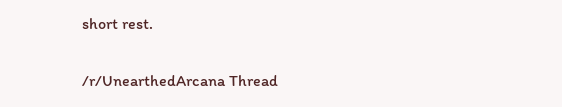short rest.

/r/UnearthedArcana Thread